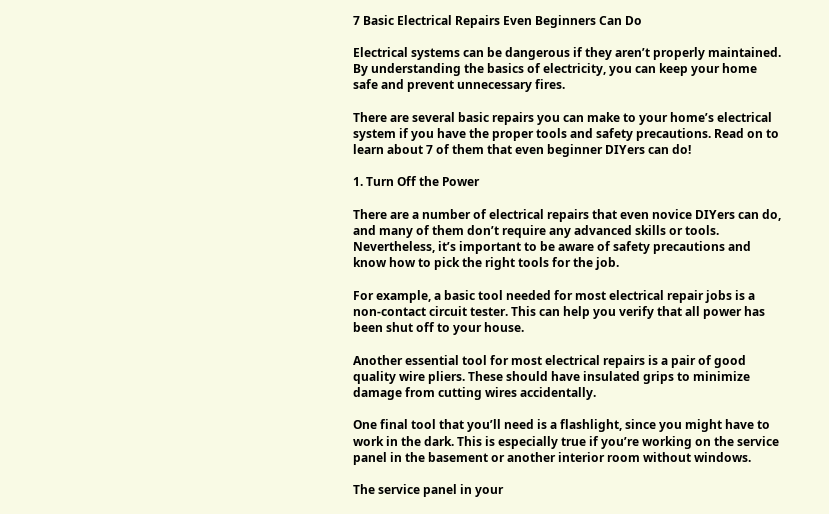7 Basic Electrical Repairs Even Beginners Can Do

Electrical systems can be dangerous if they aren’t properly maintained. By understanding the basics of electricity, you can keep your home safe and prevent unnecessary fires.

There are several basic repairs you can make to your home’s electrical system if you have the proper tools and safety precautions. Read on to learn about 7 of them that even beginner DIYers can do!

1. Turn Off the Power

There are a number of electrical repairs that even novice DIYers can do, and many of them don’t require any advanced skills or tools. Nevertheless, it’s important to be aware of safety precautions and know how to pick the right tools for the job.

For example, a basic tool needed for most electrical repair jobs is a non-contact circuit tester. This can help you verify that all power has been shut off to your house.

Another essential tool for most electrical repairs is a pair of good quality wire pliers. These should have insulated grips to minimize damage from cutting wires accidentally.

One final tool that you’ll need is a flashlight, since you might have to work in the dark. This is especially true if you’re working on the service panel in the basement or another interior room without windows.

The service panel in your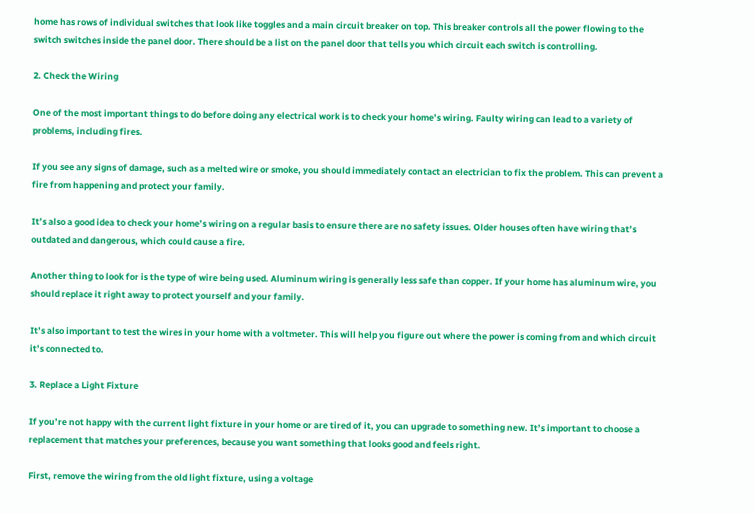home has rows of individual switches that look like toggles and a main circuit breaker on top. This breaker controls all the power flowing to the switch switches inside the panel door. There should be a list on the panel door that tells you which circuit each switch is controlling.

2. Check the Wiring

One of the most important things to do before doing any electrical work is to check your home’s wiring. Faulty wiring can lead to a variety of problems, including fires.

If you see any signs of damage, such as a melted wire or smoke, you should immediately contact an electrician to fix the problem. This can prevent a fire from happening and protect your family.

It’s also a good idea to check your home’s wiring on a regular basis to ensure there are no safety issues. Older houses often have wiring that’s outdated and dangerous, which could cause a fire.

Another thing to look for is the type of wire being used. Aluminum wiring is generally less safe than copper. If your home has aluminum wire, you should replace it right away to protect yourself and your family.

It’s also important to test the wires in your home with a voltmeter. This will help you figure out where the power is coming from and which circuit it’s connected to.

3. Replace a Light Fixture

If you’re not happy with the current light fixture in your home or are tired of it, you can upgrade to something new. It’s important to choose a replacement that matches your preferences, because you want something that looks good and feels right.

First, remove the wiring from the old light fixture, using a voltage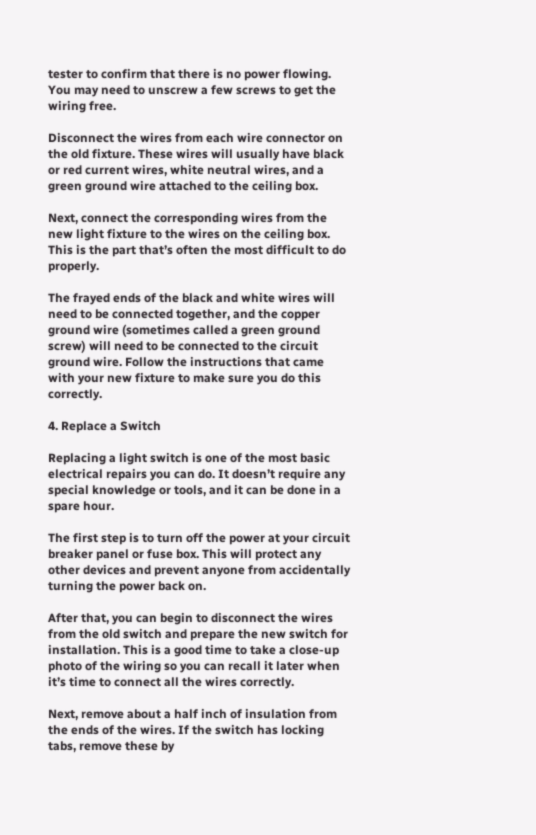tester to confirm that there is no power flowing. You may need to unscrew a few screws to get the wiring free.

Disconnect the wires from each wire connector on the old fixture. These wires will usually have black or red current wires, white neutral wires, and a green ground wire attached to the ceiling box.

Next, connect the corresponding wires from the new light fixture to the wires on the ceiling box. This is the part that’s often the most difficult to do properly.

The frayed ends of the black and white wires will need to be connected together, and the copper ground wire (sometimes called a green ground screw) will need to be connected to the circuit ground wire. Follow the instructions that came with your new fixture to make sure you do this correctly.

4. Replace a Switch

Replacing a light switch is one of the most basic electrical repairs you can do. It doesn’t require any special knowledge or tools, and it can be done in a spare hour.

The first step is to turn off the power at your circuit breaker panel or fuse box. This will protect any other devices and prevent anyone from accidentally turning the power back on.

After that, you can begin to disconnect the wires from the old switch and prepare the new switch for installation. This is a good time to take a close-up photo of the wiring so you can recall it later when it’s time to connect all the wires correctly.

Next, remove about a half inch of insulation from the ends of the wires. If the switch has locking tabs, remove these by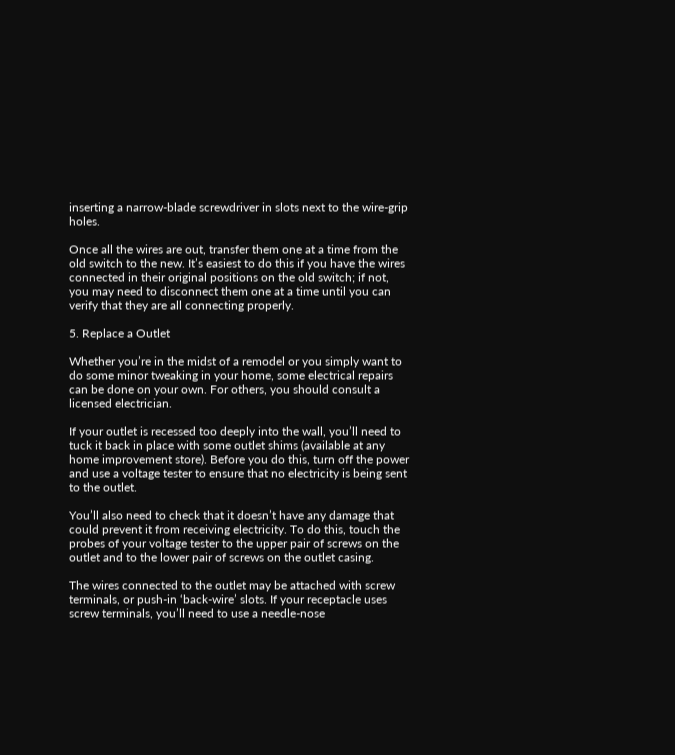inserting a narrow-blade screwdriver in slots next to the wire-grip holes.

Once all the wires are out, transfer them one at a time from the old switch to the new. It’s easiest to do this if you have the wires connected in their original positions on the old switch; if not, you may need to disconnect them one at a time until you can verify that they are all connecting properly.

5. Replace a Outlet

Whether you’re in the midst of a remodel or you simply want to do some minor tweaking in your home, some electrical repairs can be done on your own. For others, you should consult a licensed electrician.

If your outlet is recessed too deeply into the wall, you’ll need to tuck it back in place with some outlet shims (available at any home improvement store). Before you do this, turn off the power and use a voltage tester to ensure that no electricity is being sent to the outlet.

You’ll also need to check that it doesn’t have any damage that could prevent it from receiving electricity. To do this, touch the probes of your voltage tester to the upper pair of screws on the outlet and to the lower pair of screws on the outlet casing.

The wires connected to the outlet may be attached with screw terminals, or push-in ‘back-wire’ slots. If your receptacle uses screw terminals, you’ll need to use a needle-nose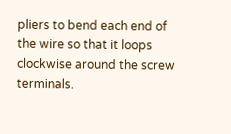pliers to bend each end of the wire so that it loops clockwise around the screw terminals.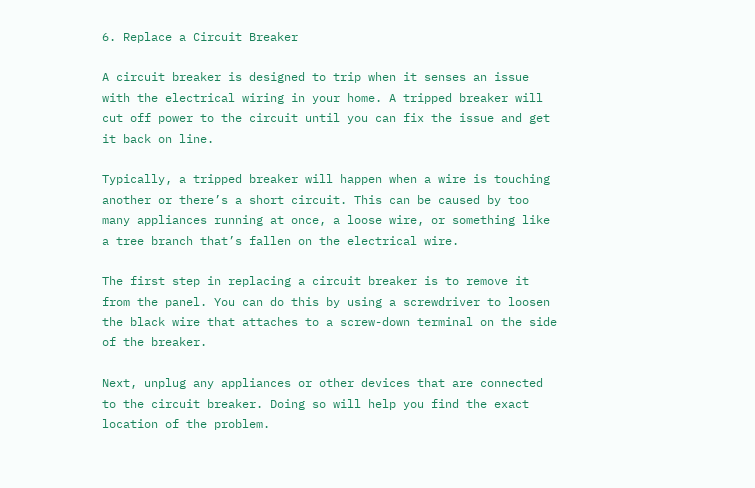6. Replace a Circuit Breaker

A circuit breaker is designed to trip when it senses an issue with the electrical wiring in your home. A tripped breaker will cut off power to the circuit until you can fix the issue and get it back on line.

Typically, a tripped breaker will happen when a wire is touching another or there’s a short circuit. This can be caused by too many appliances running at once, a loose wire, or something like a tree branch that’s fallen on the electrical wire.

The first step in replacing a circuit breaker is to remove it from the panel. You can do this by using a screwdriver to loosen the black wire that attaches to a screw-down terminal on the side of the breaker.

Next, unplug any appliances or other devices that are connected to the circuit breaker. Doing so will help you find the exact location of the problem.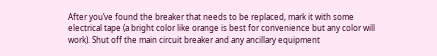After you’ve found the breaker that needs to be replaced, mark it with some electrical tape (a bright color like orange is best for convenience but any color will work). Shut off the main circuit breaker and any ancillary equipment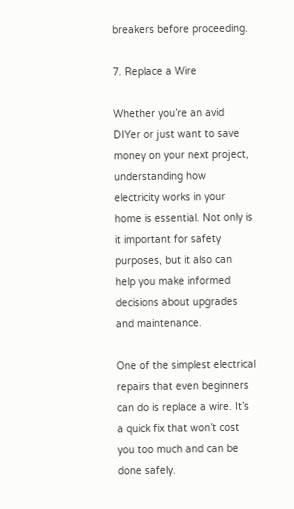breakers before proceeding.

7. Replace a Wire

Whether you’re an avid DIYer or just want to save money on your next project, understanding how electricity works in your home is essential. Not only is it important for safety purposes, but it also can help you make informed decisions about upgrades and maintenance.

One of the simplest electrical repairs that even beginners can do is replace a wire. It’s a quick fix that won’t cost you too much and can be done safely.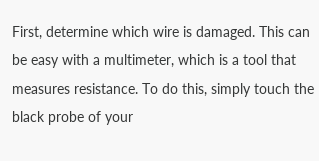First, determine which wire is damaged. This can be easy with a multimeter, which is a tool that measures resistance. To do this, simply touch the black probe of your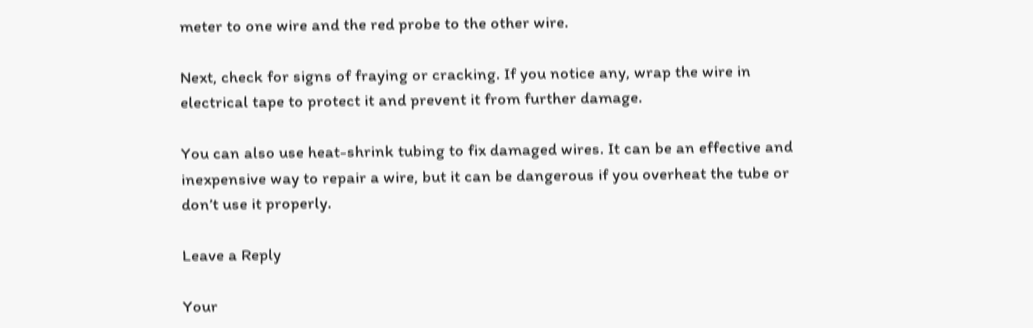meter to one wire and the red probe to the other wire.

Next, check for signs of fraying or cracking. If you notice any, wrap the wire in electrical tape to protect it and prevent it from further damage.

You can also use heat-shrink tubing to fix damaged wires. It can be an effective and inexpensive way to repair a wire, but it can be dangerous if you overheat the tube or don’t use it properly.

Leave a Reply

Your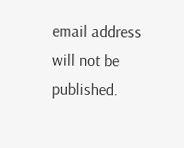email address will not be published.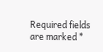Required fields are marked *